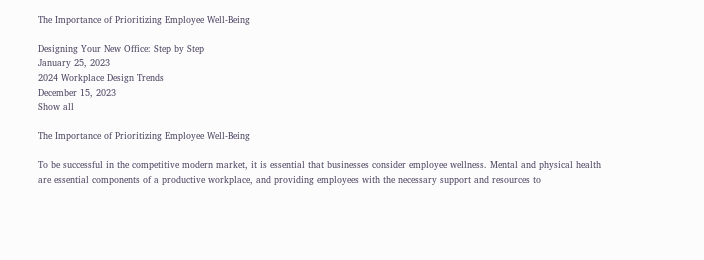The Importance of Prioritizing Employee Well-Being

Designing Your New Office: Step by Step
January 25, 2023
2024 Workplace Design Trends
December 15, 2023
Show all

The Importance of Prioritizing Employee Well-Being

To be successful in the competitive modern market, it is essential that businesses consider employee wellness. Mental and physical health are essential components of a productive workplace, and providing employees with the necessary support and resources to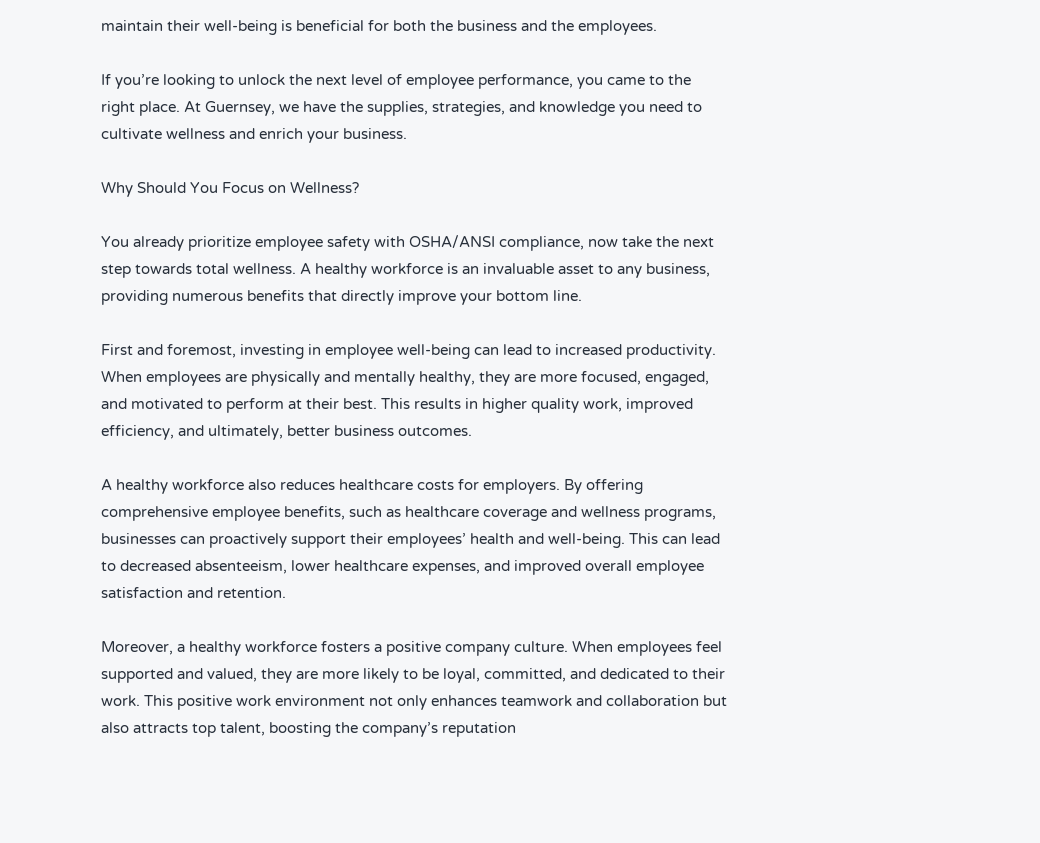maintain their well-being is beneficial for both the business and the employees.

If you’re looking to unlock the next level of employee performance, you came to the right place. At Guernsey, we have the supplies, strategies, and knowledge you need to cultivate wellness and enrich your business.

Why Should You Focus on Wellness?

You already prioritize employee safety with OSHA/ANSI compliance, now take the next step towards total wellness. A healthy workforce is an invaluable asset to any business, providing numerous benefits that directly improve your bottom line.

First and foremost, investing in employee well-being can lead to increased productivity. When employees are physically and mentally healthy, they are more focused, engaged, and motivated to perform at their best. This results in higher quality work, improved efficiency, and ultimately, better business outcomes.

A healthy workforce also reduces healthcare costs for employers. By offering comprehensive employee benefits, such as healthcare coverage and wellness programs, businesses can proactively support their employees’ health and well-being. This can lead to decreased absenteeism, lower healthcare expenses, and improved overall employee satisfaction and retention.

Moreover, a healthy workforce fosters a positive company culture. When employees feel supported and valued, they are more likely to be loyal, committed, and dedicated to their work. This positive work environment not only enhances teamwork and collaboration but also attracts top talent, boosting the company’s reputation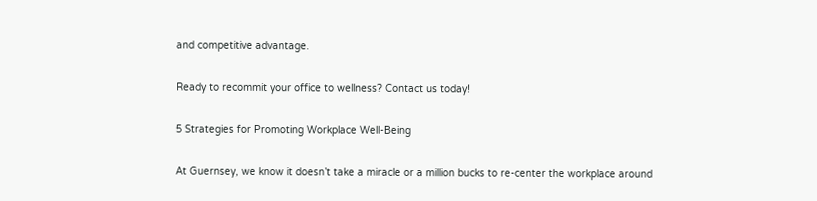and competitive advantage.

Ready to recommit your office to wellness? Contact us today!

5 Strategies for Promoting Workplace Well-Being

At Guernsey, we know it doesn’t take a miracle or a million bucks to re-center the workplace around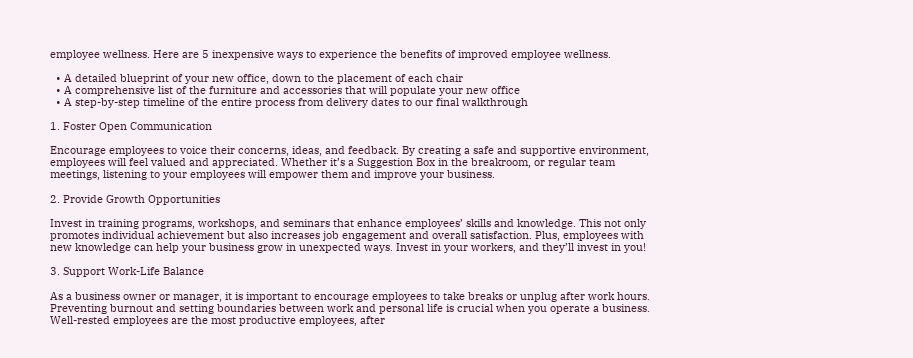employee wellness. Here are 5 inexpensive ways to experience the benefits of improved employee wellness.

  • A detailed blueprint of your new office, down to the placement of each chair
  • A comprehensive list of the furniture and accessories that will populate your new office
  • A step-by-step timeline of the entire process from delivery dates to our final walkthrough

1. Foster Open Communication

Encourage employees to voice their concerns, ideas, and feedback. By creating a safe and supportive environment, employees will feel valued and appreciated. Whether it’s a Suggestion Box in the breakroom, or regular team meetings, listening to your employees will empower them and improve your business.

2. Provide Growth Opportunities

Invest in training programs, workshops, and seminars that enhance employees’ skills and knowledge. This not only promotes individual achievement but also increases job engagement and overall satisfaction. Plus, employees with new knowledge can help your business grow in unexpected ways. Invest in your workers, and they’ll invest in you!

3. Support Work-Life Balance

As a business owner or manager, it is important to encourage employees to take breaks or unplug after work hours. Preventing burnout and setting boundaries between work and personal life is crucial when you operate a business. Well-rested employees are the most productive employees, after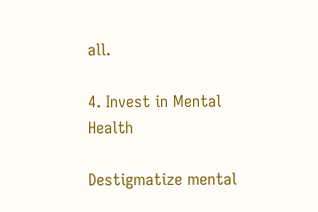all.

4. Invest in Mental Health

Destigmatize mental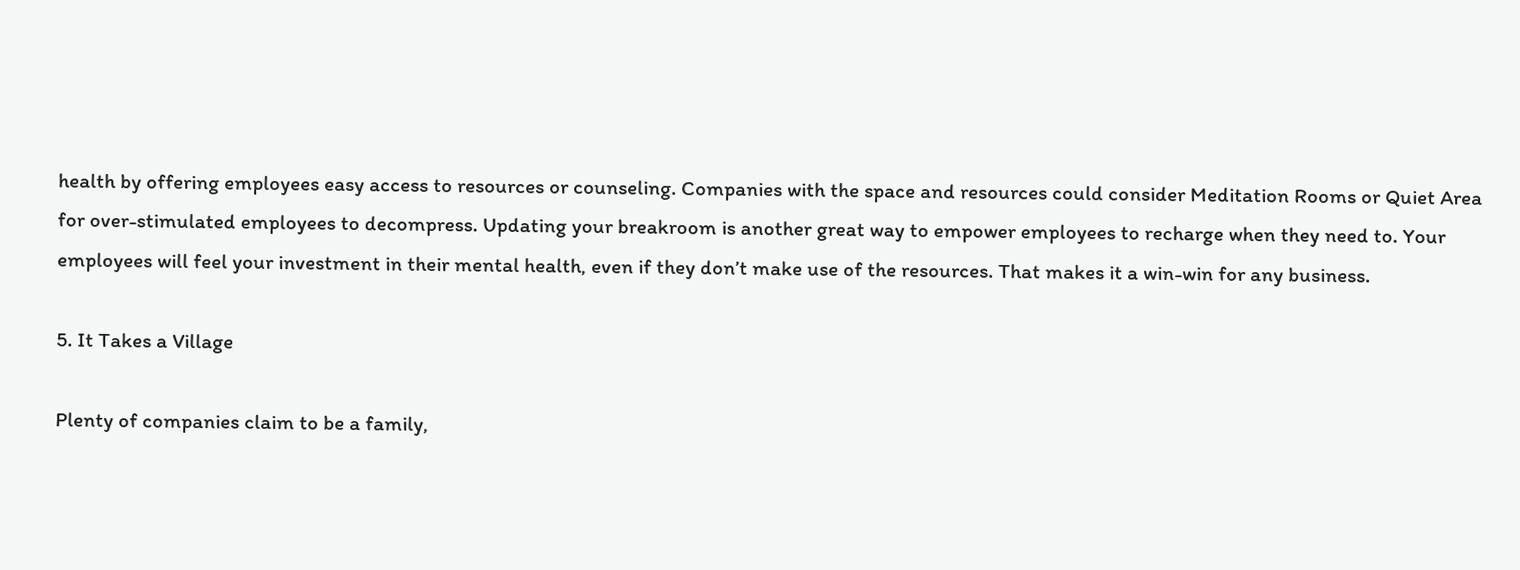health by offering employees easy access to resources or counseling. Companies with the space and resources could consider Meditation Rooms or Quiet Area for over-stimulated employees to decompress. Updating your breakroom is another great way to empower employees to recharge when they need to. Your employees will feel your investment in their mental health, even if they don’t make use of the resources. That makes it a win-win for any business.

5. It Takes a Village

Plenty of companies claim to be a family,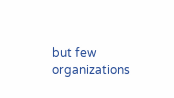but few organizations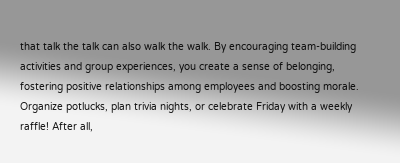that talk the talk can also walk the walk. By encouraging team-building activities and group experiences, you create a sense of belonging, fostering positive relationships among employees and boosting morale. Organize potlucks, plan trivia nights, or celebrate Friday with a weekly raffle! After all,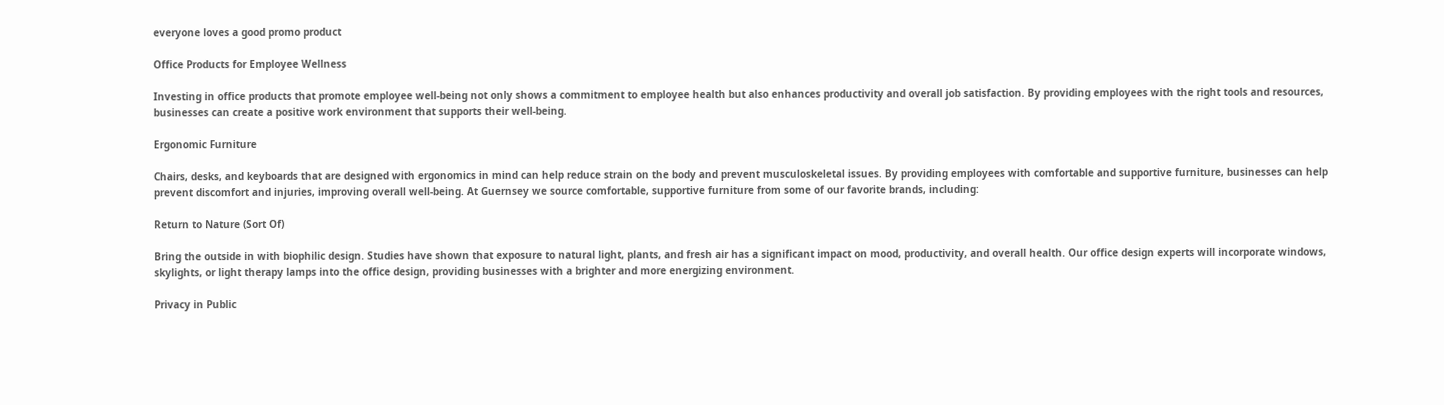everyone loves a good promo product

Office Products for Employee Wellness

Investing in office products that promote employee well-being not only shows a commitment to employee health but also enhances productivity and overall job satisfaction. By providing employees with the right tools and resources, businesses can create a positive work environment that supports their well-being.

Ergonomic Furniture

Chairs, desks, and keyboards that are designed with ergonomics in mind can help reduce strain on the body and prevent musculoskeletal issues. By providing employees with comfortable and supportive furniture, businesses can help prevent discomfort and injuries, improving overall well-being. At Guernsey we source comfortable, supportive furniture from some of our favorite brands, including:

Return to Nature (Sort Of)

Bring the outside in with biophilic design. Studies have shown that exposure to natural light, plants, and fresh air has a significant impact on mood, productivity, and overall health. Our office design experts will incorporate windows, skylights, or light therapy lamps into the office design, providing businesses with a brighter and more energizing environment.

Privacy in Public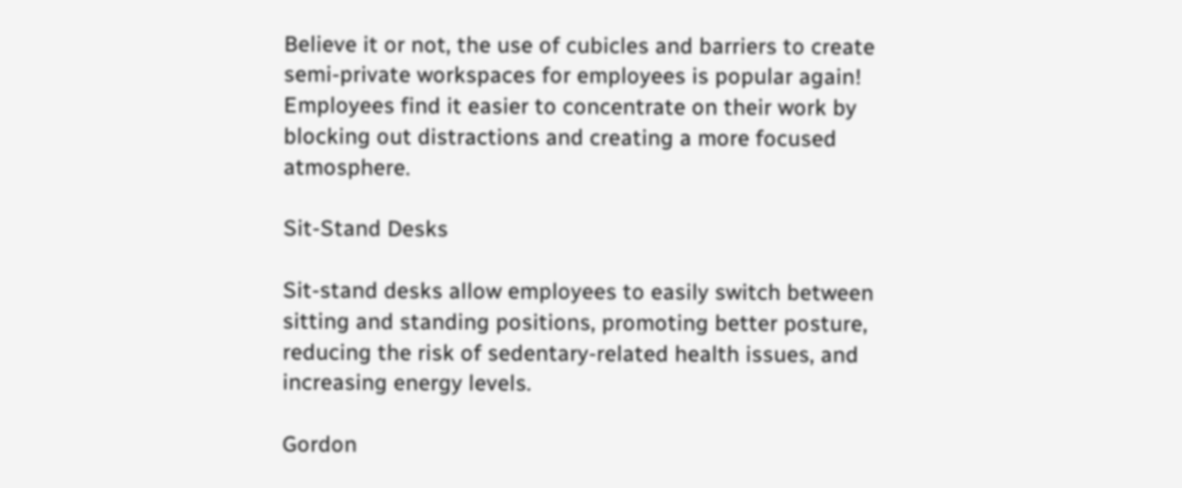Believe it or not, the use of cubicles and barriers to create semi-private workspaces for employees is popular again! Employees find it easier to concentrate on their work by blocking out distractions and creating a more focused atmosphere.

Sit-Stand Desks

Sit-stand desks allow employees to easily switch between sitting and standing positions, promoting better posture, reducing the risk of sedentary-related health issues, and increasing energy levels.

Gordon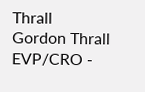Thrall
Gordon Thrall
EVP/CRO -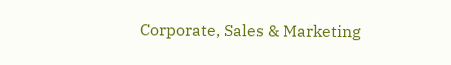Corporate, Sales & Marketing